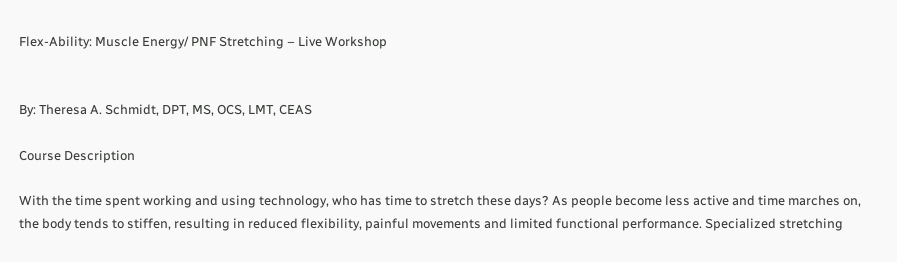Flex-Ability: Muscle Energy/ PNF Stretching – Live Workshop


By: Theresa A. Schmidt, DPT, MS, OCS, LMT, CEAS

Course Description

With the time spent working and using technology, who has time to stretch these days? As people become less active and time marches on, the body tends to stiffen, resulting in reduced flexibility, painful movements and limited functional performance. Specialized stretching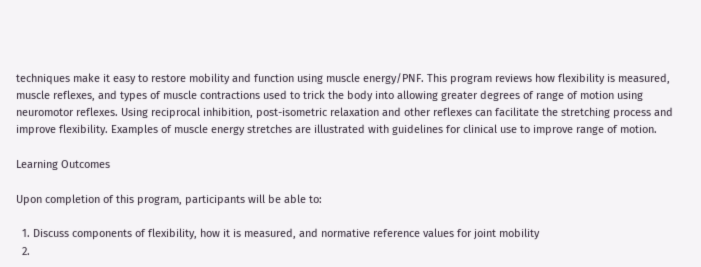techniques make it easy to restore mobility and function using muscle energy/PNF. This program reviews how flexibility is measured, muscle reflexes, and types of muscle contractions used to trick the body into allowing greater degrees of range of motion using neuromotor reflexes. Using reciprocal inhibition, post-isometric relaxation and other reflexes can facilitate the stretching process and improve flexibility. Examples of muscle energy stretches are illustrated with guidelines for clinical use to improve range of motion.

Learning Outcomes

Upon completion of this program, participants will be able to:

  1. Discuss components of flexibility, how it is measured, and normative reference values for joint mobility
  2.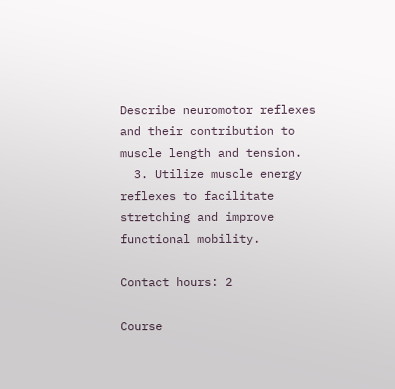Describe neuromotor reflexes and their contribution to muscle length and tension.
  3. Utilize muscle energy reflexes to facilitate stretching and improve functional mobility.

Contact hours: 2

Course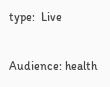type:  Live

Audience: health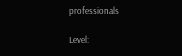professionals

Level: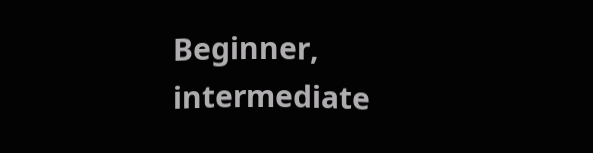Beginner, intermediate